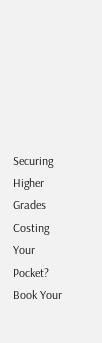Securing Higher Grades Costing Your Pocket? Book Your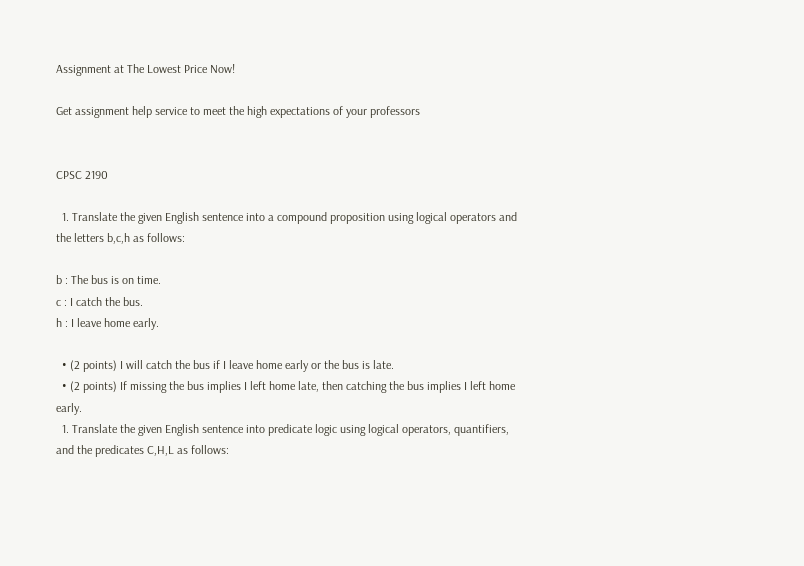Assignment at The Lowest Price Now!

Get assignment help service to meet the high expectations of your professors


CPSC 2190

  1. Translate the given English sentence into a compound proposition using logical operators and the letters b,c,h as follows:

b : The bus is on time.
c : I catch the bus.
h : I leave home early.

  • (2 points) I will catch the bus if I leave home early or the bus is late.
  • (2 points) If missing the bus implies I left home late, then catching the bus implies I left home early.
  1. Translate the given English sentence into predicate logic using logical operators, quantifiers, and the predicates C,H,L as follows: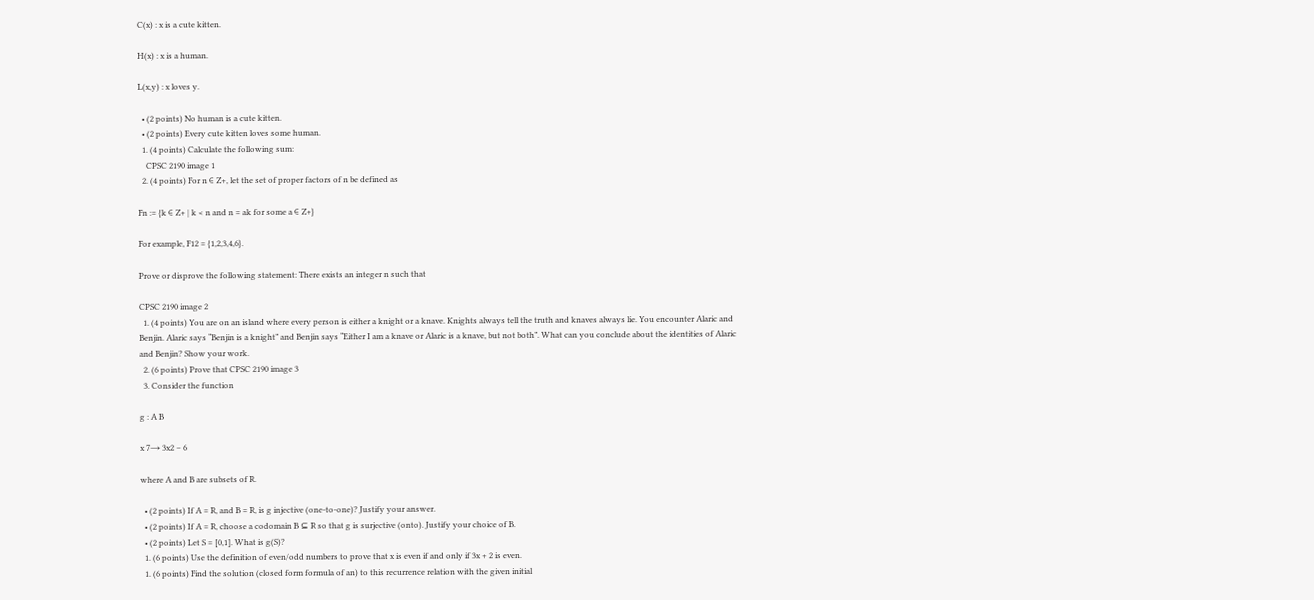C(x) : x is a cute kitten.

H(x) : x is a human.

L(x,y) : x loves y.

  • (2 points) No human is a cute kitten.
  • (2 points) Every cute kitten loves some human.
  1. (4 points) Calculate the following sum:
    CPSC 2190 image 1
  2. (4 points) For n ∈ Z+, let the set of proper factors of n be defined as

Fn := {k ∈ Z+ | k < n and n = ak for some a ∈ Z+}

For example, F12 = {1,2,3,4,6}.

Prove or disprove the following statement: There exists an integer n such that

CPSC 2190 image 2
  1. (4 points) You are on an island where every person is either a knight or a knave. Knights always tell the truth and knaves always lie. You encounter Alaric and Benjin. Alaric says “Benjin is a knight” and Benjin says “Either I am a knave or Alaric is a knave, but not both”. What can you conclude about the identities of Alaric and Benjin? Show your work.
  2. (6 points) Prove that CPSC 2190 image 3
  3. Consider the function

g : A B

x 7→ 3x2 − 6

where A and B are subsets of R.

  • (2 points) If A = R, and B = R, is g injective (one-to-one)? Justify your answer.
  • (2 points) If A = R, choose a codomain B ⊆ R so that g is surjective (onto). Justify your choice of B.
  • (2 points) Let S = [0,1]. What is g(S)?
  1. (6 points) Use the definition of even/odd numbers to prove that x is even if and only if 3x + 2 is even.
  1. (6 points) Find the solution (closed form formula of an) to this recurrence relation with the given initial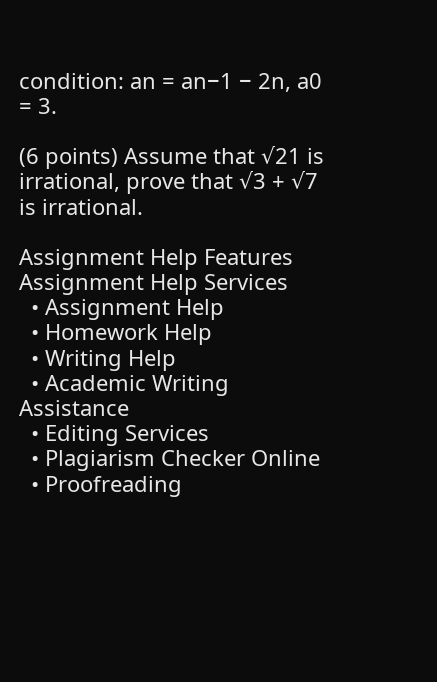condition: an = an−1 − 2n, a0 = 3.

(6 points) Assume that √21 is irrational, prove that √3 + √7 is irrational.

Assignment Help Features
Assignment Help Services
  • Assignment Help
  • Homework Help
  • Writing Help
  • Academic Writing Assistance
  • Editing Services
  • Plagiarism Checker Online
  • Proofreading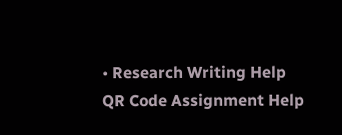• Research Writing Help
QR Code Assignment Help